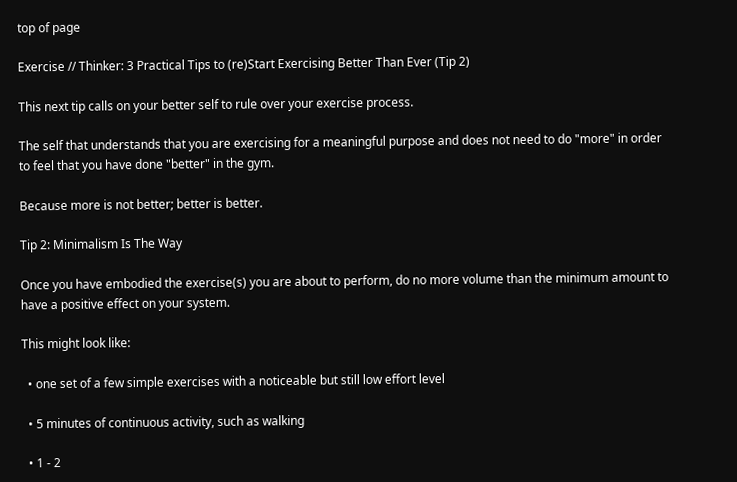top of page

Exercise // Thinker: 3 Practical Tips to (re)Start Exercising Better Than Ever (Tip 2)

This next tip calls on your better self to rule over your exercise process.

The self that understands that you are exercising for a meaningful purpose and does not need to do "more" in order to feel that you have done "better" in the gym.

Because more is not better; better is better.

Tip 2: Minimalism Is The Way

Once you have embodied the exercise(s) you are about to perform, do no more volume than the minimum amount to have a positive effect on your system.

This might look like:

  • one set of a few simple exercises with a noticeable but still low effort level

  • 5 minutes of continuous activity, such as walking

  • 1 - 2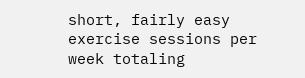short, fairly easy exercise sessions per week totaling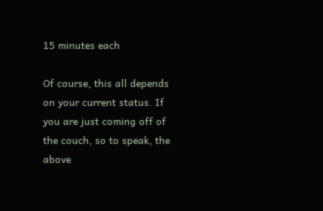15 minutes each

Of course, this all depends on your current status. If you are just coming off of the couch, so to speak, the above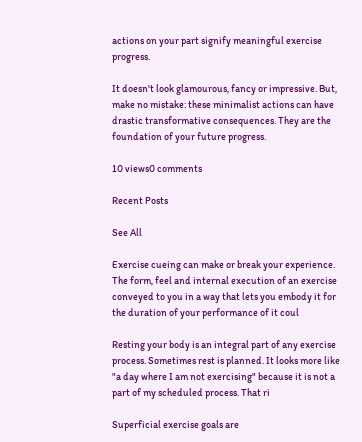actions on your part signify meaningful exercise progress.

It doesn't look glamourous, fancy or impressive. But, make no mistake: these minimalist actions can have drastic transformative consequences. They are the foundation of your future progress.

10 views0 comments

Recent Posts

See All

Exercise cueing can make or break your experience. The form, feel and internal execution of an exercise conveyed to you in a way that lets you embody it for the duration of your performance of it coul

Resting your body is an integral part of any exercise process. Sometimes rest is planned. It looks more like "a day where I am not exercising" because it is not a part of my scheduled process. That ri

Superficial exercise goals are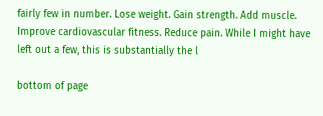fairly few in number. Lose weight. Gain strength. Add muscle. Improve cardiovascular fitness. Reduce pain. While I might have left out a few, this is substantially the l

bottom of page